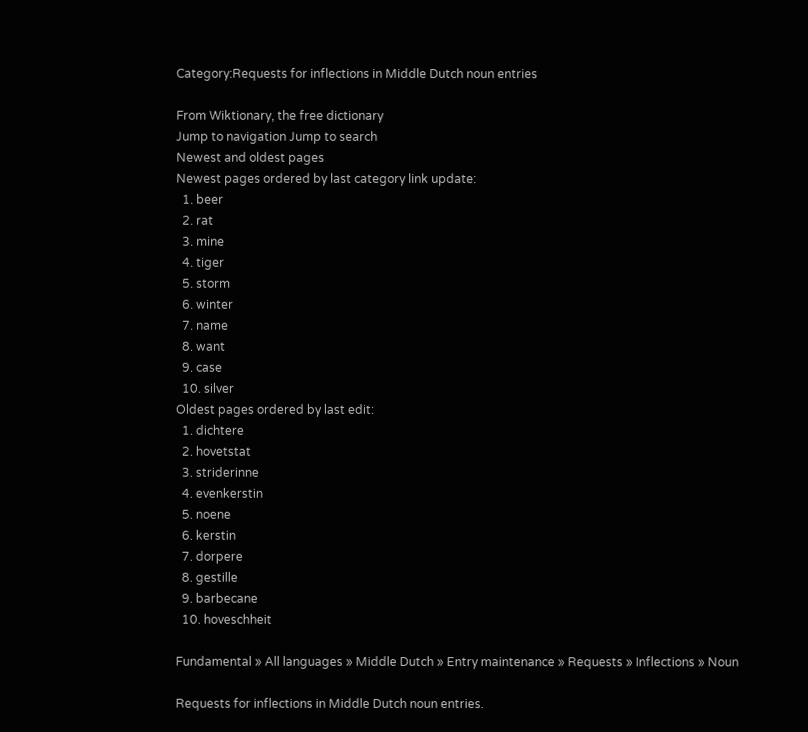Category:Requests for inflections in Middle Dutch noun entries

From Wiktionary, the free dictionary
Jump to navigation Jump to search
Newest and oldest pages
Newest pages ordered by last category link update:
  1. beer
  2. rat
  3. mine
  4. tiger
  5. storm
  6. winter
  7. name
  8. want
  9. case
  10. silver
Oldest pages ordered by last edit:
  1. dichtere
  2. hovetstat
  3. striderinne
  4. evenkerstin
  5. noene
  6. kerstin
  7. dorpere
  8. gestille
  9. barbecane
  10. hoveschheit

Fundamental » All languages » Middle Dutch » Entry maintenance » Requests » Inflections » Noun

Requests for inflections in Middle Dutch noun entries.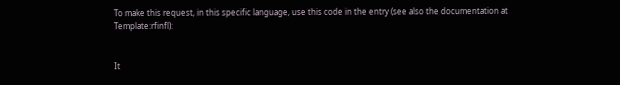To make this request, in this specific language, use this code in the entry (see also the documentation at Template:rfinfl):


It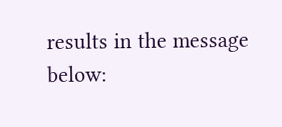results in the message below: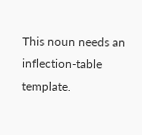This noun needs an inflection-table template.